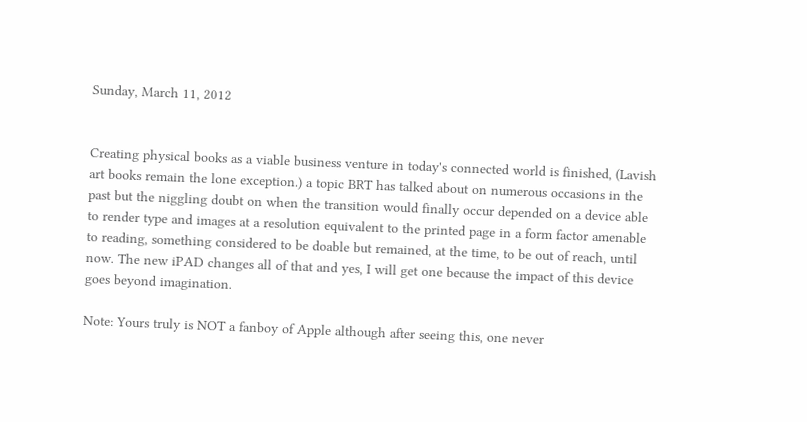Sunday, March 11, 2012


Creating physical books as a viable business venture in today's connected world is finished, (Lavish art books remain the lone exception.) a topic BRT has talked about on numerous occasions in the past but the niggling doubt on when the transition would finally occur depended on a device able to render type and images at a resolution equivalent to the printed page in a form factor amenable to reading, something considered to be doable but remained, at the time, to be out of reach, until now. The new iPAD changes all of that and yes, I will get one because the impact of this device goes beyond imagination.

Note: Yours truly is NOT a fanboy of Apple although after seeing this, one never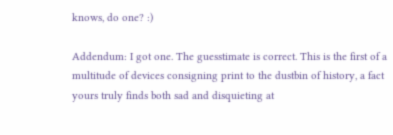knows, do one? :)

Addendum: I got one. The guesstimate is correct. This is the first of a multitude of devices consigning print to the dustbin of history, a fact yours truly finds both sad and disquieting at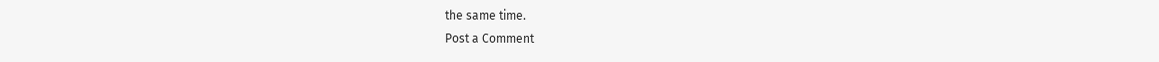the same time.
Post a Comment